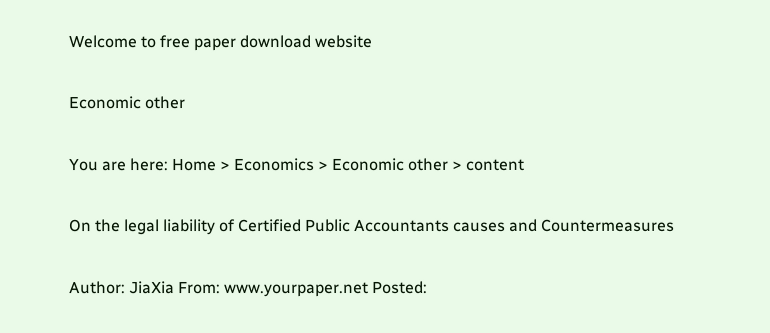Welcome to free paper download website

Economic other

You are here: Home > Economics > Economic other > content

On the legal liability of Certified Public Accountants causes and Countermeasures

Author: JiaXia From: www.yourpaper.net Posted: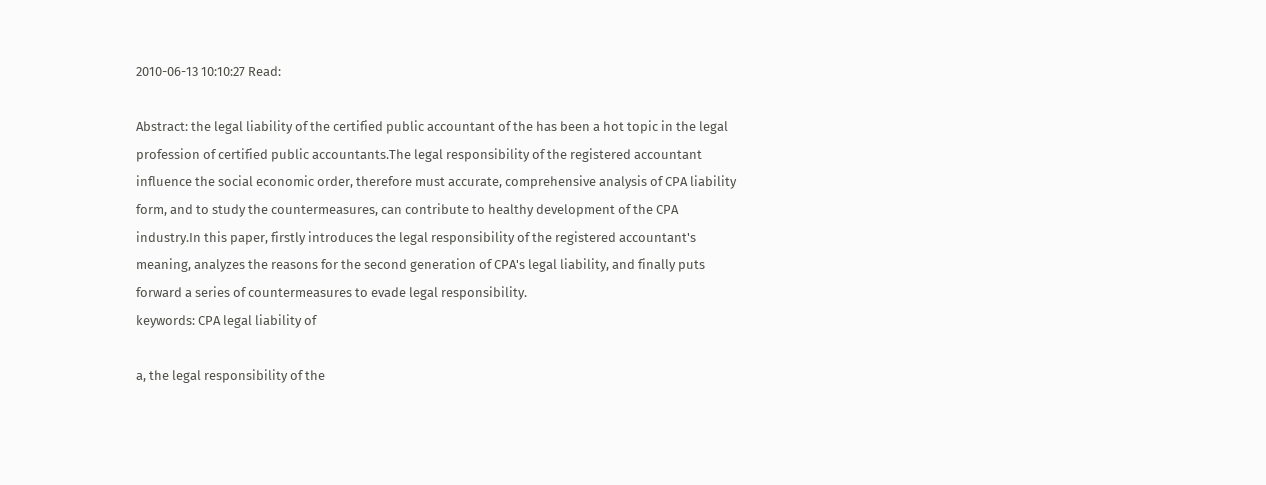2010-06-13 10:10:27 Read:

Abstract: the legal liability of the certified public accountant of the has been a hot topic in the legal profession of certified public accountants.The legal responsibility of the registered accountant influence the social economic order, therefore must accurate, comprehensive analysis of CPA liability form, and to study the countermeasures, can contribute to healthy development of the CPA industry.In this paper, firstly introduces the legal responsibility of the registered accountant's meaning, analyzes the reasons for the second generation of CPA's legal liability, and finally puts forward a series of countermeasures to evade legal responsibility.
keywords: CPA legal liability of

a, the legal responsibility of the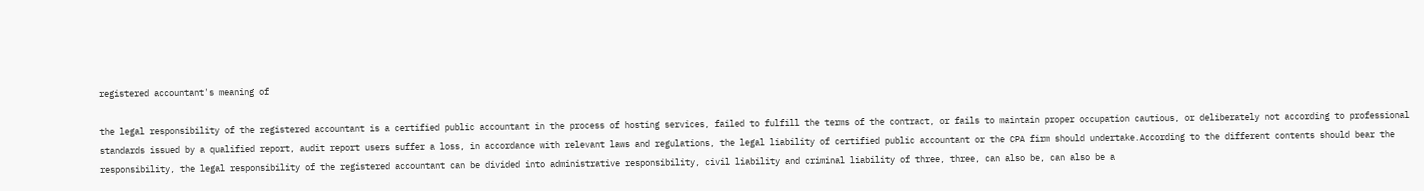registered accountant's meaning of

the legal responsibility of the registered accountant is a certified public accountant in the process of hosting services, failed to fulfill the terms of the contract, or fails to maintain proper occupation cautious, or deliberately not according to professional standards issued by a qualified report, audit report users suffer a loss, in accordance with relevant laws and regulations, the legal liability of certified public accountant or the CPA firm should undertake.According to the different contents should bear the responsibility, the legal responsibility of the registered accountant can be divided into administrative responsibility, civil liability and criminal liability of three, three, can also be, can also be a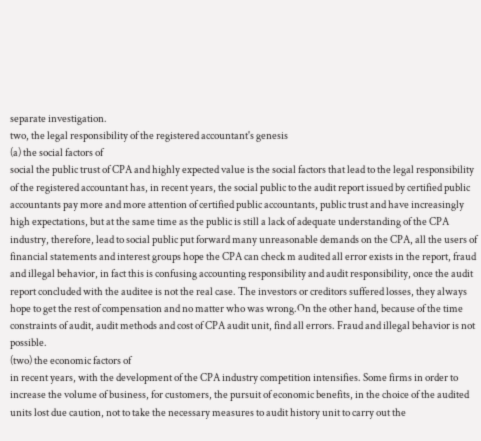separate investigation.
two, the legal responsibility of the registered accountant's genesis
(a) the social factors of
social the public trust of CPA and highly expected value is the social factors that lead to the legal responsibility of the registered accountant has, in recent years, the social public to the audit report issued by certified public accountants pay more and more attention of certified public accountants, public trust and have increasingly high expectations, but at the same time as the public is still a lack of adequate understanding of the CPA industry, therefore, lead to social public put forward many unreasonable demands on the CPA, all the users of financial statements and interest groups hope the CPA can check m audited all error exists in the report, fraud and illegal behavior, in fact this is confusing accounting responsibility and audit responsibility, once the audit report concluded with the auditee is not the real case. The investors or creditors suffered losses, they always hope to get the rest of compensation and no matter who was wrong.On the other hand, because of the time constraints of audit, audit methods and cost of CPA audit unit, find all errors. Fraud and illegal behavior is not possible.
(two) the economic factors of
in recent years, with the development of the CPA industry competition intensifies. Some firms in order to increase the volume of business, for customers, the pursuit of economic benefits, in the choice of the audited units lost due caution, not to take the necessary measures to audit history unit to carry out the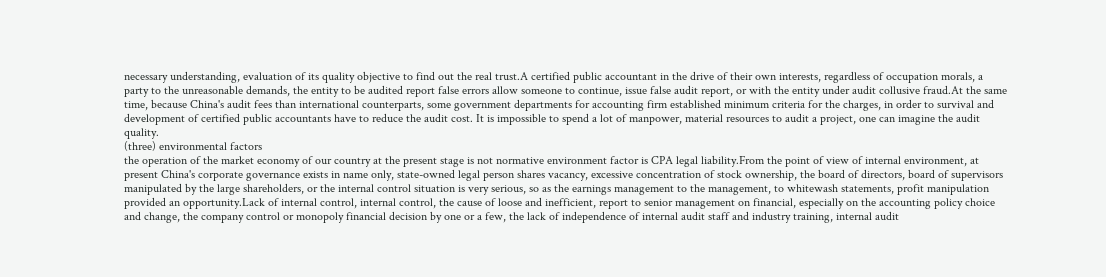necessary understanding, evaluation of its quality objective to find out the real trust.A certified public accountant in the drive of their own interests, regardless of occupation morals, a party to the unreasonable demands, the entity to be audited report false errors allow someone to continue, issue false audit report, or with the entity under audit collusive fraud.At the same time, because China's audit fees than international counterparts, some government departments for accounting firm established minimum criteria for the charges, in order to survival and development of certified public accountants have to reduce the audit cost. It is impossible to spend a lot of manpower, material resources to audit a project, one can imagine the audit quality.
(three) environmental factors
the operation of the market economy of our country at the present stage is not normative environment factor is CPA legal liability.From the point of view of internal environment, at present China's corporate governance exists in name only, state-owned legal person shares vacancy, excessive concentration of stock ownership, the board of directors, board of supervisors manipulated by the large shareholders, or the internal control situation is very serious, so as the earnings management to the management, to whitewash statements, profit manipulation provided an opportunity.Lack of internal control, internal control, the cause of loose and inefficient, report to senior management on financial, especially on the accounting policy choice and change, the company control or monopoly financial decision by one or a few, the lack of independence of internal audit staff and industry training, internal audit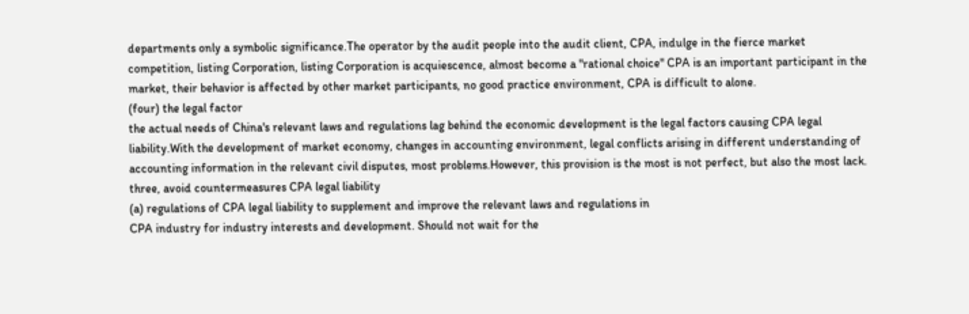departments only a symbolic significance.The operator by the audit people into the audit client, CPA, indulge in the fierce market competition, listing Corporation, listing Corporation is acquiescence, almost become a "rational choice" CPA is an important participant in the market, their behavior is affected by other market participants, no good practice environment, CPA is difficult to alone.
(four) the legal factor
the actual needs of China's relevant laws and regulations lag behind the economic development is the legal factors causing CPA legal liability.With the development of market economy, changes in accounting environment, legal conflicts arising in different understanding of accounting information in the relevant civil disputes, most problems.However, this provision is the most is not perfect, but also the most lack.
three, avoid countermeasures CPA legal liability
(a) regulations of CPA legal liability to supplement and improve the relevant laws and regulations in
CPA industry for industry interests and development. Should not wait for the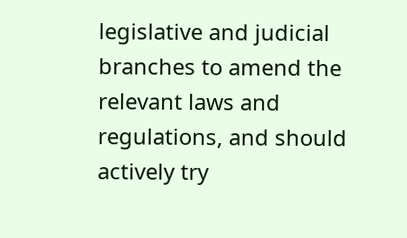legislative and judicial branches to amend the relevant laws and regulations, and should actively try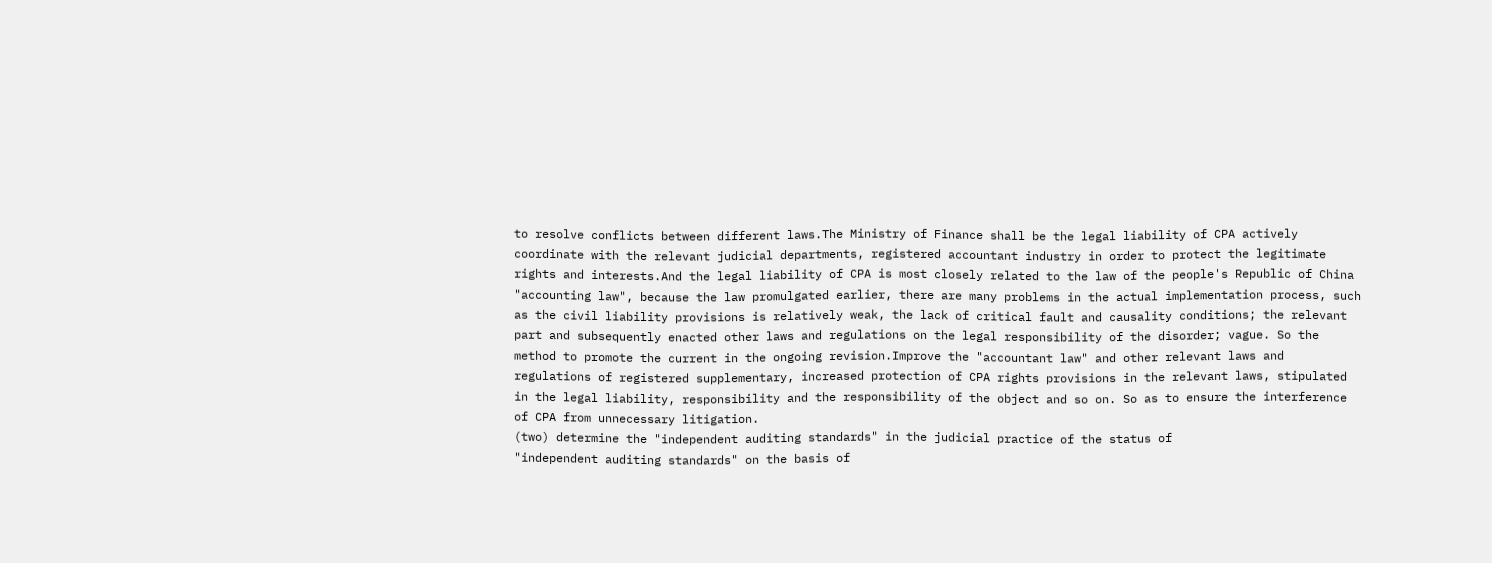to resolve conflicts between different laws.The Ministry of Finance shall be the legal liability of CPA actively coordinate with the relevant judicial departments, registered accountant industry in order to protect the legitimate rights and interests.And the legal liability of CPA is most closely related to the law of the people's Republic of China "accounting law", because the law promulgated earlier, there are many problems in the actual implementation process, such as the civil liability provisions is relatively weak, the lack of critical fault and causality conditions; the relevant part and subsequently enacted other laws and regulations on the legal responsibility of the disorder; vague. So the method to promote the current in the ongoing revision.Improve the "accountant law" and other relevant laws and regulations of registered supplementary, increased protection of CPA rights provisions in the relevant laws, stipulated in the legal liability, responsibility and the responsibility of the object and so on. So as to ensure the interference of CPA from unnecessary litigation.
(two) determine the "independent auditing standards" in the judicial practice of the status of
"independent auditing standards" on the basis of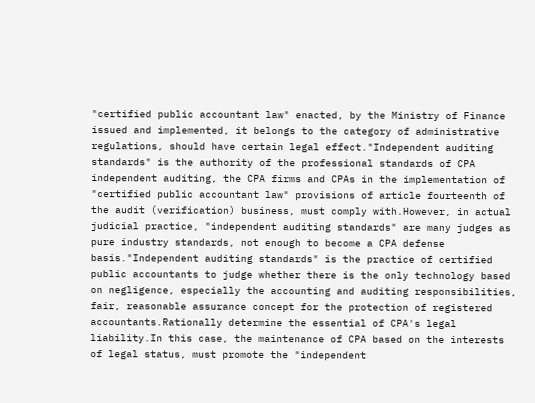"certified public accountant law" enacted, by the Ministry of Finance issued and implemented, it belongs to the category of administrative regulations, should have certain legal effect."Independent auditing standards" is the authority of the professional standards of CPA independent auditing, the CPA firms and CPAs in the implementation of "certified public accountant law" provisions of article fourteenth of the audit (verification) business, must comply with.However, in actual judicial practice, "independent auditing standards" are many judges as pure industry standards, not enough to become a CPA defense basis."Independent auditing standards" is the practice of certified public accountants to judge whether there is the only technology based on negligence, especially the accounting and auditing responsibilities, fair, reasonable assurance concept for the protection of registered accountants.Rationally determine the essential of CPA's legal liability.In this case, the maintenance of CPA based on the interests of legal status, must promote the "independent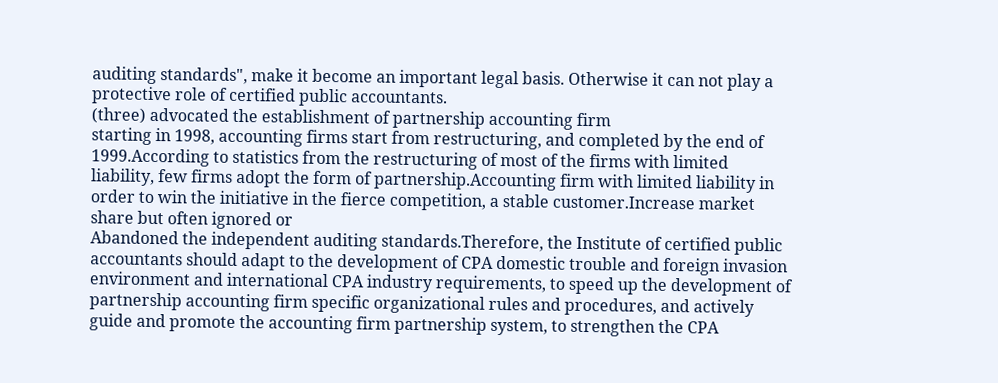auditing standards", make it become an important legal basis. Otherwise it can not play a protective role of certified public accountants.
(three) advocated the establishment of partnership accounting firm
starting in 1998, accounting firms start from restructuring, and completed by the end of 1999.According to statistics from the restructuring of most of the firms with limited liability, few firms adopt the form of partnership.Accounting firm with limited liability in order to win the initiative in the fierce competition, a stable customer.Increase market share but often ignored or
Abandoned the independent auditing standards.Therefore, the Institute of certified public accountants should adapt to the development of CPA domestic trouble and foreign invasion environment and international CPA industry requirements, to speed up the development of partnership accounting firm specific organizational rules and procedures, and actively guide and promote the accounting firm partnership system, to strengthen the CPA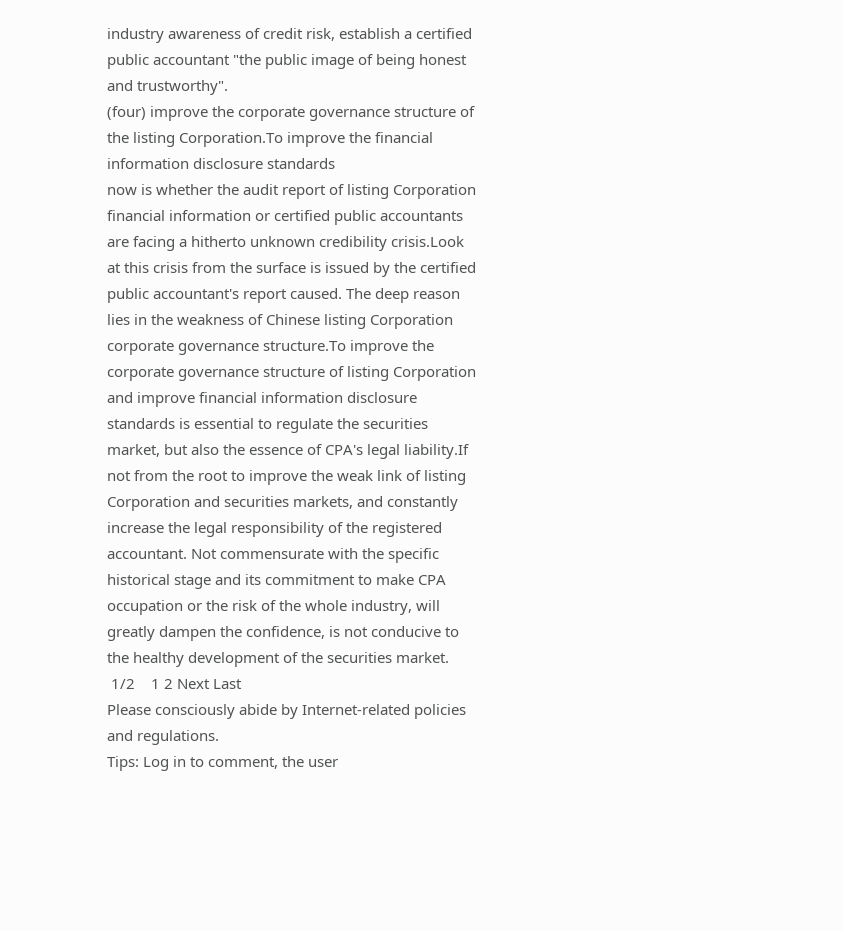industry awareness of credit risk, establish a certified public accountant "the public image of being honest and trustworthy".
(four) improve the corporate governance structure of the listing Corporation.To improve the financial information disclosure standards
now is whether the audit report of listing Corporation financial information or certified public accountants are facing a hitherto unknown credibility crisis.Look at this crisis from the surface is issued by the certified public accountant's report caused. The deep reason lies in the weakness of Chinese listing Corporation corporate governance structure.To improve the corporate governance structure of listing Corporation and improve financial information disclosure standards is essential to regulate the securities market, but also the essence of CPA's legal liability.If not from the root to improve the weak link of listing Corporation and securities markets, and constantly increase the legal responsibility of the registered accountant. Not commensurate with the specific historical stage and its commitment to make CPA occupation or the risk of the whole industry, will greatly dampen the confidence, is not conducive to the healthy development of the securities market.
 1/2    1 2 Next Last
Please consciously abide by Internet-related policies and regulations.
Tips: Log in to comment, the user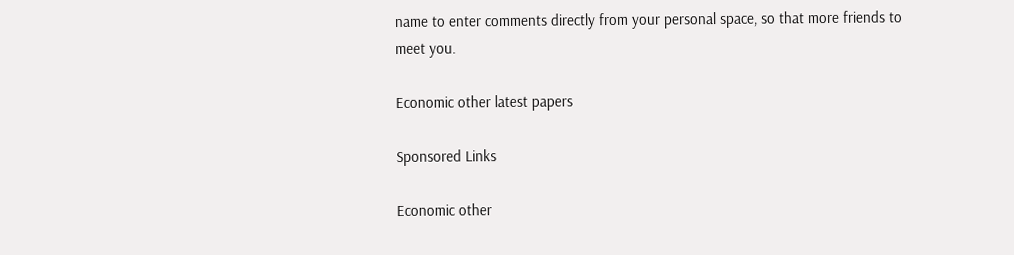name to enter comments directly from your personal space, so that more friends to meet you.

Economic other latest papers

Sponsored Links

Economic other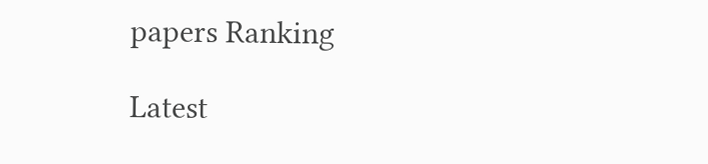papers Ranking

Latest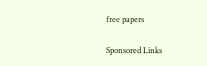free papers

Sponsored Links